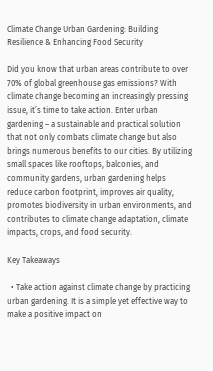Climate Change Urban Gardening: Building Resilience & Enhancing Food Security

Did you know that urban areas contribute to over 70% of global greenhouse gas emissions? With climate change becoming an increasingly pressing issue, it’s time to take action. Enter urban gardening – a sustainable and practical solution that not only combats climate change but also brings numerous benefits to our cities. By utilizing small spaces like rooftops, balconies, and community gardens, urban gardening helps reduce carbon footprint, improves air quality, promotes biodiversity in urban environments, and contributes to climate change adaptation, climate impacts, crops, and food security.

Key Takeaways

  • Take action against climate change by practicing urban gardening. It is a simple yet effective way to make a positive impact on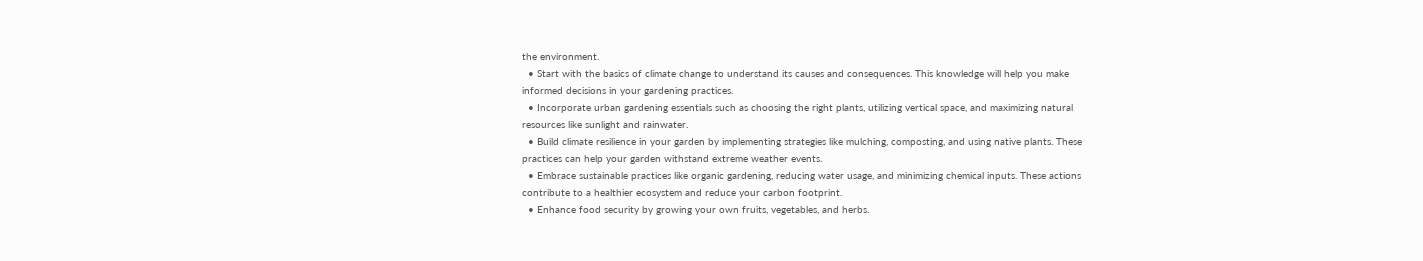the environment.
  • Start with the basics of climate change to understand its causes and consequences. This knowledge will help you make informed decisions in your gardening practices.
  • Incorporate urban gardening essentials such as choosing the right plants, utilizing vertical space, and maximizing natural resources like sunlight and rainwater.
  • Build climate resilience in your garden by implementing strategies like mulching, composting, and using native plants. These practices can help your garden withstand extreme weather events.
  • Embrace sustainable practices like organic gardening, reducing water usage, and minimizing chemical inputs. These actions contribute to a healthier ecosystem and reduce your carbon footprint.
  • Enhance food security by growing your own fruits, vegetables, and herbs.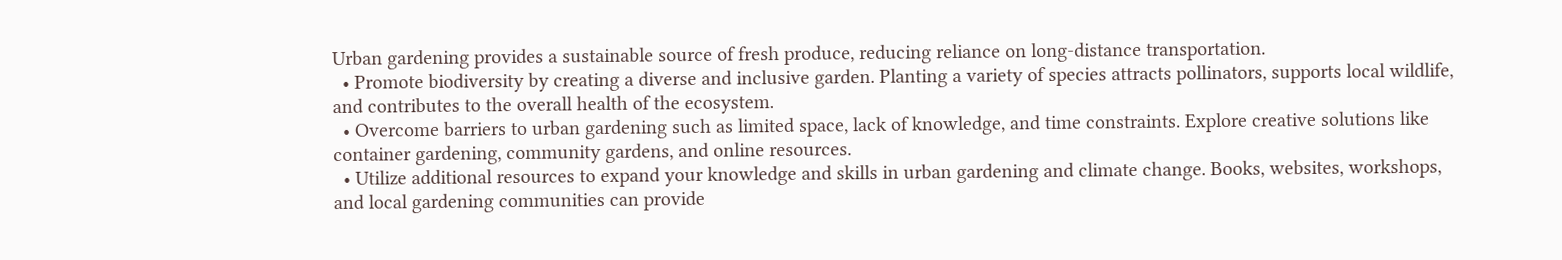Urban gardening provides a sustainable source of fresh produce, reducing reliance on long-distance transportation.
  • Promote biodiversity by creating a diverse and inclusive garden. Planting a variety of species attracts pollinators, supports local wildlife, and contributes to the overall health of the ecosystem.
  • Overcome barriers to urban gardening such as limited space, lack of knowledge, and time constraints. Explore creative solutions like container gardening, community gardens, and online resources.
  • Utilize additional resources to expand your knowledge and skills in urban gardening and climate change. Books, websites, workshops, and local gardening communities can provide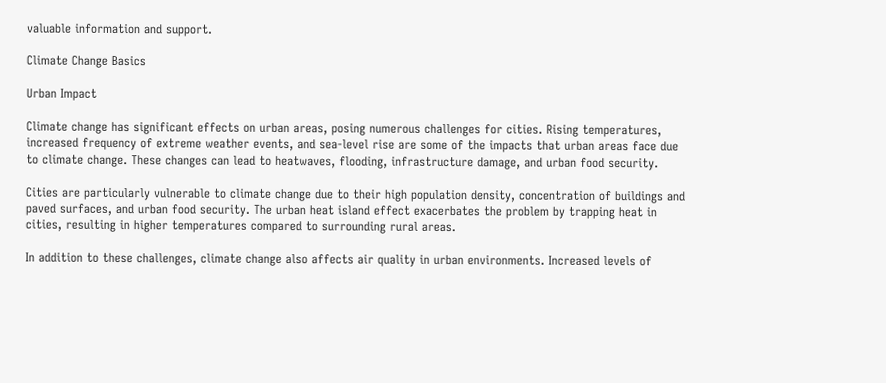valuable information and support.

Climate Change Basics

Urban Impact

Climate change has significant effects on urban areas, posing numerous challenges for cities. Rising temperatures, increased frequency of extreme weather events, and sea-level rise are some of the impacts that urban areas face due to climate change. These changes can lead to heatwaves, flooding, infrastructure damage, and urban food security.

Cities are particularly vulnerable to climate change due to their high population density, concentration of buildings and paved surfaces, and urban food security. The urban heat island effect exacerbates the problem by trapping heat in cities, resulting in higher temperatures compared to surrounding rural areas.

In addition to these challenges, climate change also affects air quality in urban environments. Increased levels of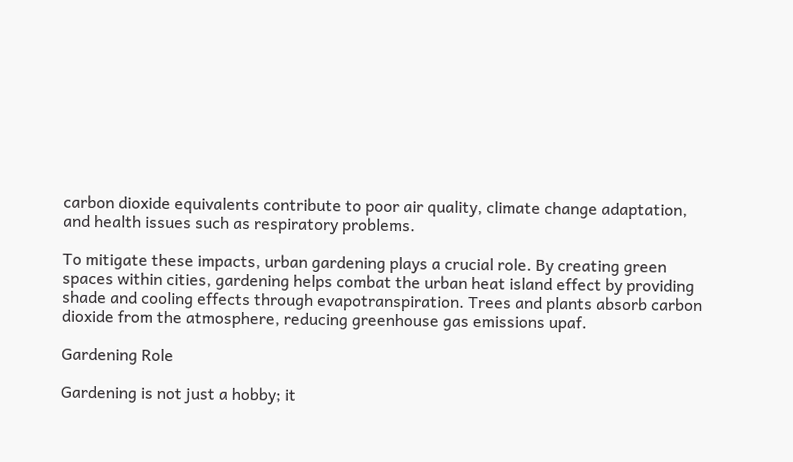carbon dioxide equivalents contribute to poor air quality, climate change adaptation, and health issues such as respiratory problems.

To mitigate these impacts, urban gardening plays a crucial role. By creating green spaces within cities, gardening helps combat the urban heat island effect by providing shade and cooling effects through evapotranspiration. Trees and plants absorb carbon dioxide from the atmosphere, reducing greenhouse gas emissions upaf.

Gardening Role

Gardening is not just a hobby; it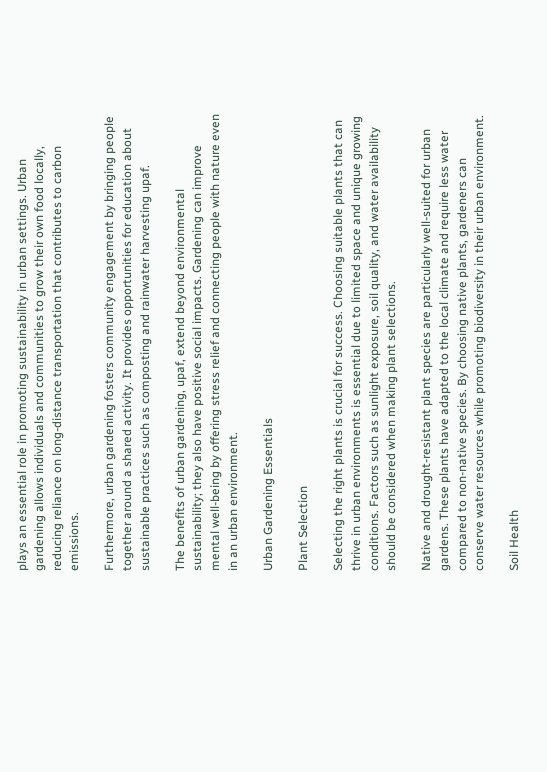plays an essential role in promoting sustainability in urban settings. Urban gardening allows individuals and communities to grow their own food locally, reducing reliance on long-distance transportation that contributes to carbon emissions.

Furthermore, urban gardening fosters community engagement by bringing people together around a shared activity. It provides opportunities for education about sustainable practices such as composting and rainwater harvesting upaf.

The benefits of urban gardening, upaf, extend beyond environmental sustainability; they also have positive social impacts. Gardening can improve mental well-being by offering stress relief and connecting people with nature even in an urban environment.

Urban Gardening Essentials

Plant Selection

Selecting the right plants is crucial for success. Choosing suitable plants that can thrive in urban environments is essential due to limited space and unique growing conditions. Factors such as sunlight exposure, soil quality, and water availability should be considered when making plant selections.

Native and drought-resistant plant species are particularly well-suited for urban gardens. These plants have adapted to the local climate and require less water compared to non-native species. By choosing native plants, gardeners can conserve water resources while promoting biodiversity in their urban environment.

Soil Health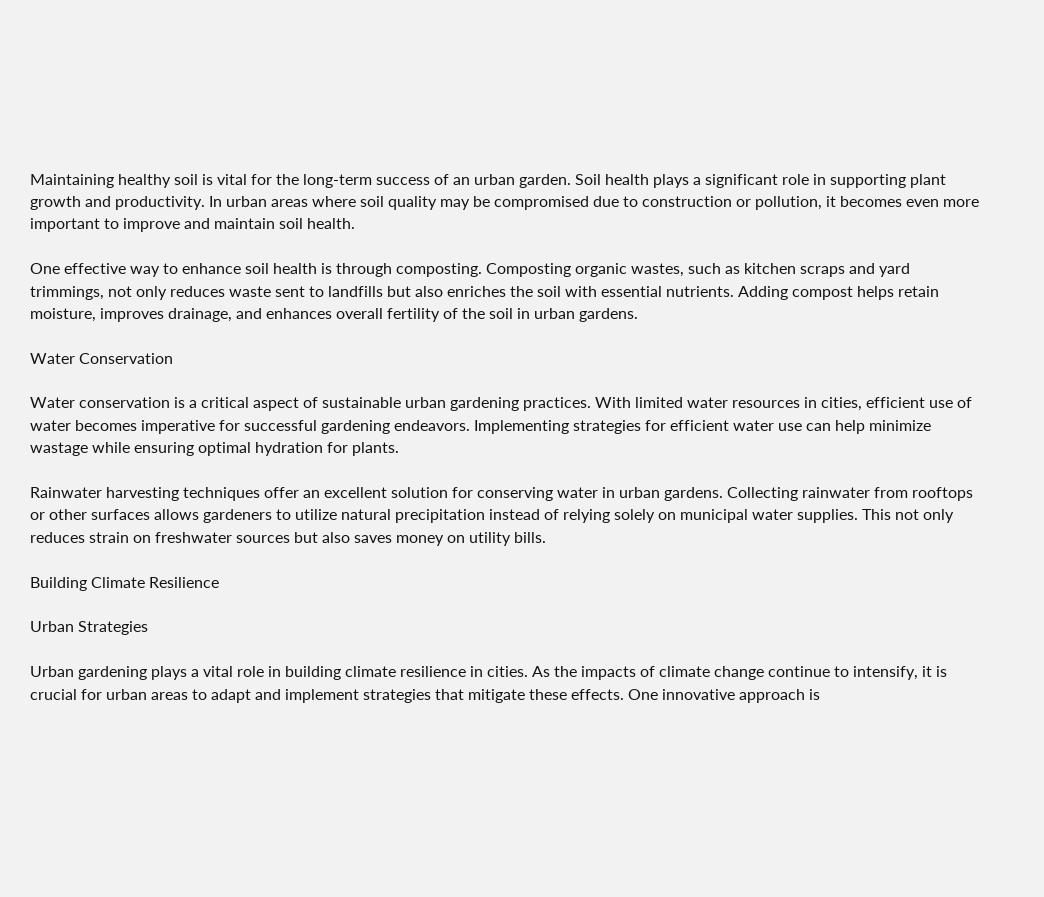Maintaining healthy soil is vital for the long-term success of an urban garden. Soil health plays a significant role in supporting plant growth and productivity. In urban areas where soil quality may be compromised due to construction or pollution, it becomes even more important to improve and maintain soil health.

One effective way to enhance soil health is through composting. Composting organic wastes, such as kitchen scraps and yard trimmings, not only reduces waste sent to landfills but also enriches the soil with essential nutrients. Adding compost helps retain moisture, improves drainage, and enhances overall fertility of the soil in urban gardens.

Water Conservation

Water conservation is a critical aspect of sustainable urban gardening practices. With limited water resources in cities, efficient use of water becomes imperative for successful gardening endeavors. Implementing strategies for efficient water use can help minimize wastage while ensuring optimal hydration for plants.

Rainwater harvesting techniques offer an excellent solution for conserving water in urban gardens. Collecting rainwater from rooftops or other surfaces allows gardeners to utilize natural precipitation instead of relying solely on municipal water supplies. This not only reduces strain on freshwater sources but also saves money on utility bills.

Building Climate Resilience

Urban Strategies

Urban gardening plays a vital role in building climate resilience in cities. As the impacts of climate change continue to intensify, it is crucial for urban areas to adapt and implement strategies that mitigate these effects. One innovative approach is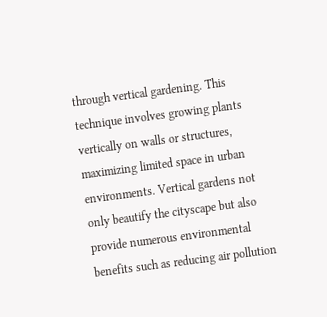through vertical gardening. This technique involves growing plants vertically on walls or structures, maximizing limited space in urban environments. Vertical gardens not only beautify the cityscape but also provide numerous environmental benefits such as reducing air pollution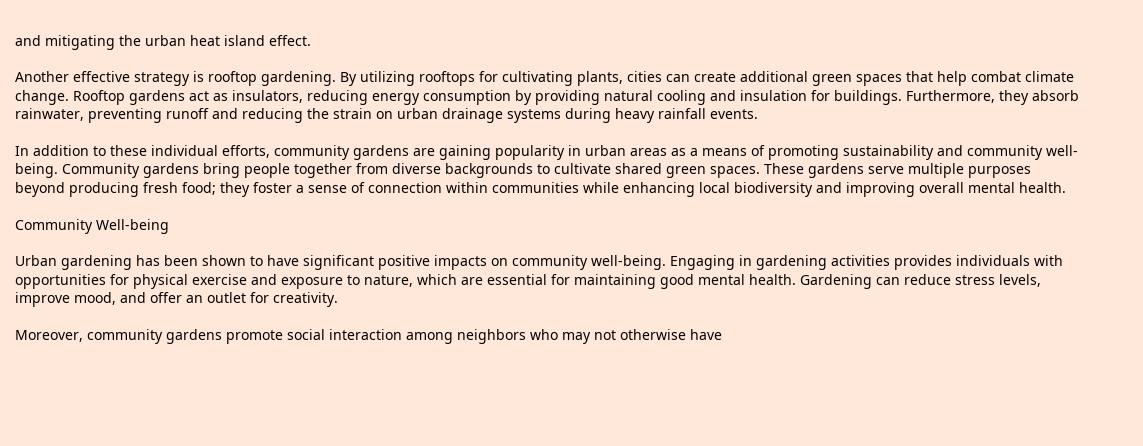and mitigating the urban heat island effect.

Another effective strategy is rooftop gardening. By utilizing rooftops for cultivating plants, cities can create additional green spaces that help combat climate change. Rooftop gardens act as insulators, reducing energy consumption by providing natural cooling and insulation for buildings. Furthermore, they absorb rainwater, preventing runoff and reducing the strain on urban drainage systems during heavy rainfall events.

In addition to these individual efforts, community gardens are gaining popularity in urban areas as a means of promoting sustainability and community well-being. Community gardens bring people together from diverse backgrounds to cultivate shared green spaces. These gardens serve multiple purposes beyond producing fresh food; they foster a sense of connection within communities while enhancing local biodiversity and improving overall mental health.

Community Well-being

Urban gardening has been shown to have significant positive impacts on community well-being. Engaging in gardening activities provides individuals with opportunities for physical exercise and exposure to nature, which are essential for maintaining good mental health. Gardening can reduce stress levels, improve mood, and offer an outlet for creativity.

Moreover, community gardens promote social interaction among neighbors who may not otherwise have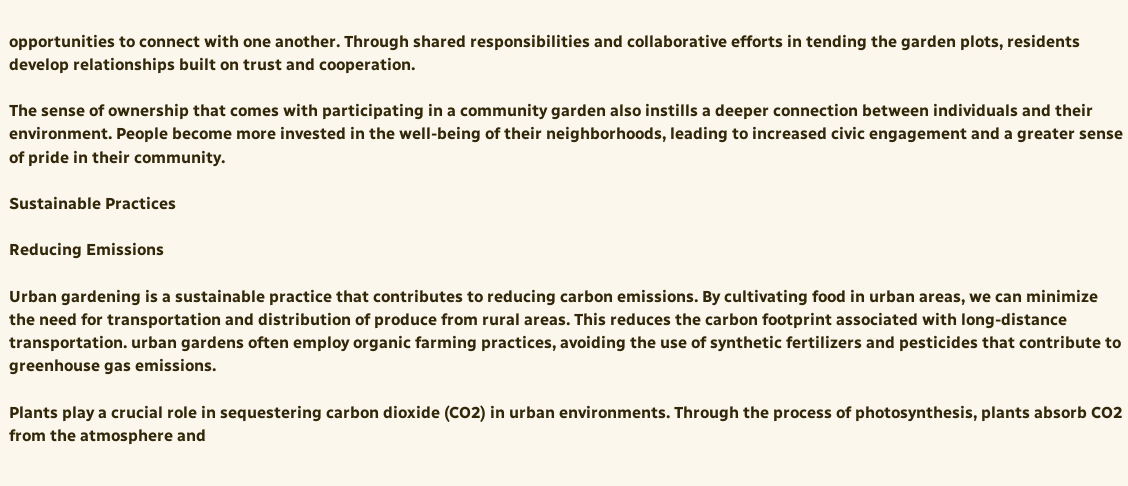opportunities to connect with one another. Through shared responsibilities and collaborative efforts in tending the garden plots, residents develop relationships built on trust and cooperation.

The sense of ownership that comes with participating in a community garden also instills a deeper connection between individuals and their environment. People become more invested in the well-being of their neighborhoods, leading to increased civic engagement and a greater sense of pride in their community.

Sustainable Practices

Reducing Emissions

Urban gardening is a sustainable practice that contributes to reducing carbon emissions. By cultivating food in urban areas, we can minimize the need for transportation and distribution of produce from rural areas. This reduces the carbon footprint associated with long-distance transportation. urban gardens often employ organic farming practices, avoiding the use of synthetic fertilizers and pesticides that contribute to greenhouse gas emissions.

Plants play a crucial role in sequestering carbon dioxide (CO2) in urban environments. Through the process of photosynthesis, plants absorb CO2 from the atmosphere and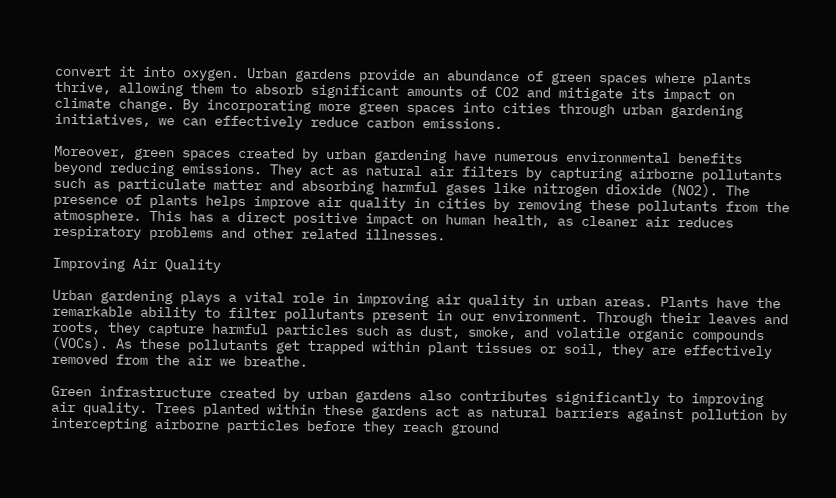convert it into oxygen. Urban gardens provide an abundance of green spaces where plants thrive, allowing them to absorb significant amounts of CO2 and mitigate its impact on climate change. By incorporating more green spaces into cities through urban gardening initiatives, we can effectively reduce carbon emissions.

Moreover, green spaces created by urban gardening have numerous environmental benefits beyond reducing emissions. They act as natural air filters by capturing airborne pollutants such as particulate matter and absorbing harmful gases like nitrogen dioxide (NO2). The presence of plants helps improve air quality in cities by removing these pollutants from the atmosphere. This has a direct positive impact on human health, as cleaner air reduces respiratory problems and other related illnesses.

Improving Air Quality

Urban gardening plays a vital role in improving air quality in urban areas. Plants have the remarkable ability to filter pollutants present in our environment. Through their leaves and roots, they capture harmful particles such as dust, smoke, and volatile organic compounds (VOCs). As these pollutants get trapped within plant tissues or soil, they are effectively removed from the air we breathe.

Green infrastructure created by urban gardens also contributes significantly to improving air quality. Trees planted within these gardens act as natural barriers against pollution by intercepting airborne particles before they reach ground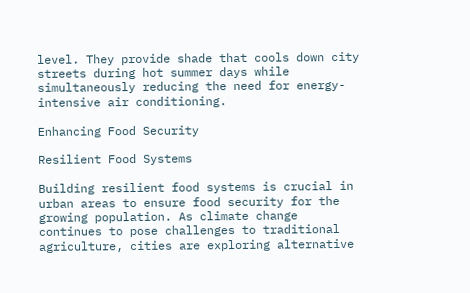level. They provide shade that cools down city streets during hot summer days while simultaneously reducing the need for energy-intensive air conditioning.

Enhancing Food Security

Resilient Food Systems

Building resilient food systems is crucial in urban areas to ensure food security for the growing population. As climate change continues to pose challenges to traditional agriculture, cities are exploring alternative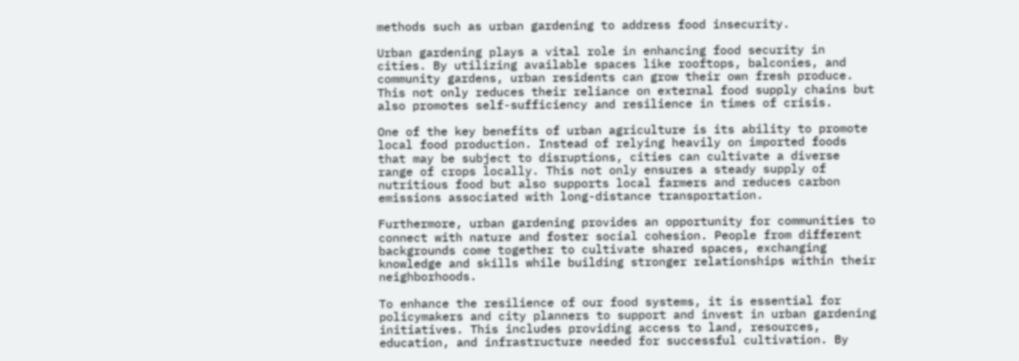methods such as urban gardening to address food insecurity.

Urban gardening plays a vital role in enhancing food security in cities. By utilizing available spaces like rooftops, balconies, and community gardens, urban residents can grow their own fresh produce. This not only reduces their reliance on external food supply chains but also promotes self-sufficiency and resilience in times of crisis.

One of the key benefits of urban agriculture is its ability to promote local food production. Instead of relying heavily on imported foods that may be subject to disruptions, cities can cultivate a diverse range of crops locally. This not only ensures a steady supply of nutritious food but also supports local farmers and reduces carbon emissions associated with long-distance transportation.

Furthermore, urban gardening provides an opportunity for communities to connect with nature and foster social cohesion. People from different backgrounds come together to cultivate shared spaces, exchanging knowledge and skills while building stronger relationships within their neighborhoods.

To enhance the resilience of our food systems, it is essential for policymakers and city planners to support and invest in urban gardening initiatives. This includes providing access to land, resources, education, and infrastructure needed for successful cultivation. By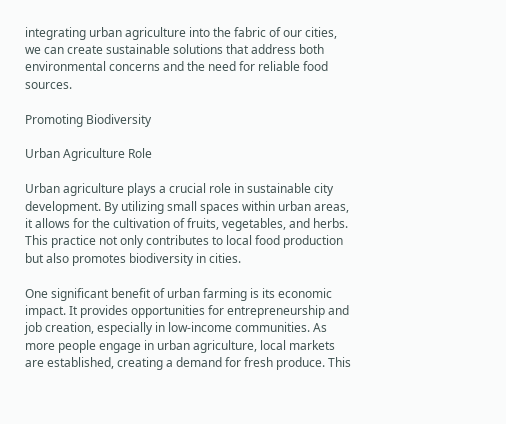integrating urban agriculture into the fabric of our cities, we can create sustainable solutions that address both environmental concerns and the need for reliable food sources.

Promoting Biodiversity

Urban Agriculture Role

Urban agriculture plays a crucial role in sustainable city development. By utilizing small spaces within urban areas, it allows for the cultivation of fruits, vegetables, and herbs. This practice not only contributes to local food production but also promotes biodiversity in cities.

One significant benefit of urban farming is its economic impact. It provides opportunities for entrepreneurship and job creation, especially in low-income communities. As more people engage in urban agriculture, local markets are established, creating a demand for fresh produce. This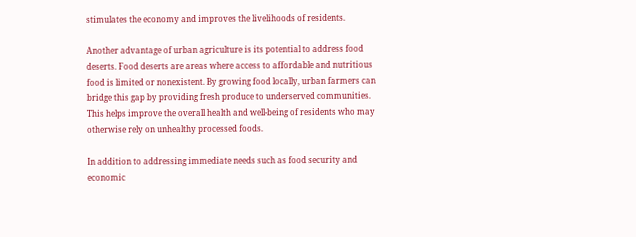stimulates the economy and improves the livelihoods of residents.

Another advantage of urban agriculture is its potential to address food deserts. Food deserts are areas where access to affordable and nutritious food is limited or nonexistent. By growing food locally, urban farmers can bridge this gap by providing fresh produce to underserved communities. This helps improve the overall health and well-being of residents who may otherwise rely on unhealthy processed foods.

In addition to addressing immediate needs such as food security and economic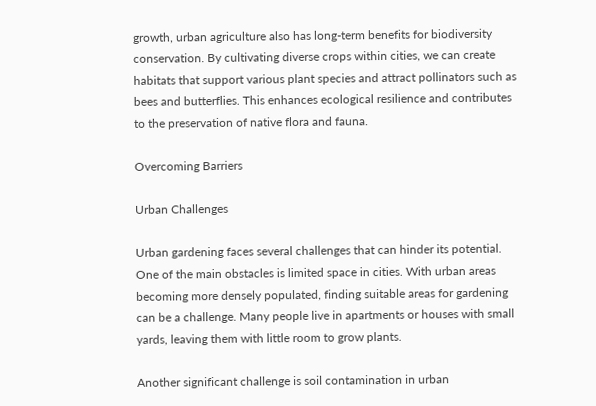growth, urban agriculture also has long-term benefits for biodiversity conservation. By cultivating diverse crops within cities, we can create habitats that support various plant species and attract pollinators such as bees and butterflies. This enhances ecological resilience and contributes to the preservation of native flora and fauna.

Overcoming Barriers

Urban Challenges

Urban gardening faces several challenges that can hinder its potential. One of the main obstacles is limited space in cities. With urban areas becoming more densely populated, finding suitable areas for gardening can be a challenge. Many people live in apartments or houses with small yards, leaving them with little room to grow plants.

Another significant challenge is soil contamination in urban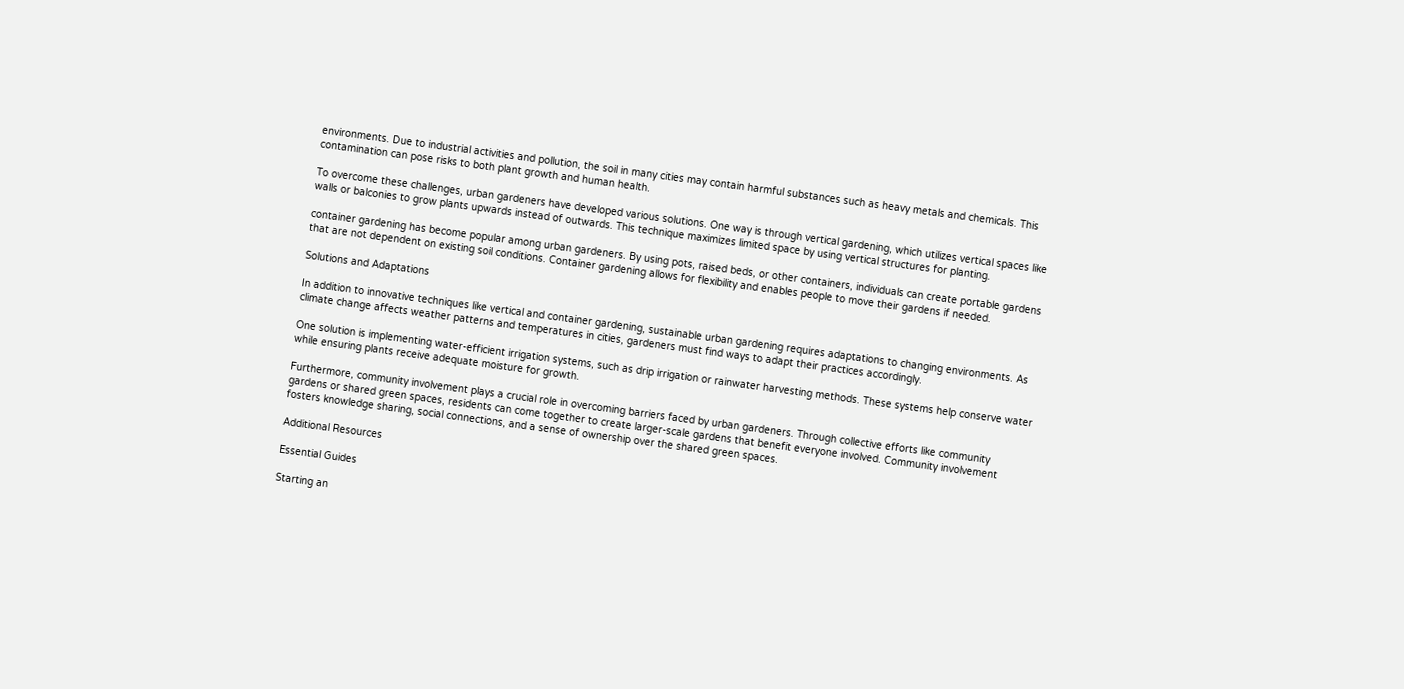environments. Due to industrial activities and pollution, the soil in many cities may contain harmful substances such as heavy metals and chemicals. This contamination can pose risks to both plant growth and human health.

To overcome these challenges, urban gardeners have developed various solutions. One way is through vertical gardening, which utilizes vertical spaces like walls or balconies to grow plants upwards instead of outwards. This technique maximizes limited space by using vertical structures for planting.

container gardening has become popular among urban gardeners. By using pots, raised beds, or other containers, individuals can create portable gardens that are not dependent on existing soil conditions. Container gardening allows for flexibility and enables people to move their gardens if needed.

Solutions and Adaptations

In addition to innovative techniques like vertical and container gardening, sustainable urban gardening requires adaptations to changing environments. As climate change affects weather patterns and temperatures in cities, gardeners must find ways to adapt their practices accordingly.

One solution is implementing water-efficient irrigation systems, such as drip irrigation or rainwater harvesting methods. These systems help conserve water while ensuring plants receive adequate moisture for growth.

Furthermore, community involvement plays a crucial role in overcoming barriers faced by urban gardeners. Through collective efforts like community gardens or shared green spaces, residents can come together to create larger-scale gardens that benefit everyone involved. Community involvement fosters knowledge sharing, social connections, and a sense of ownership over the shared green spaces.

Additional Resources

Essential Guides

Starting an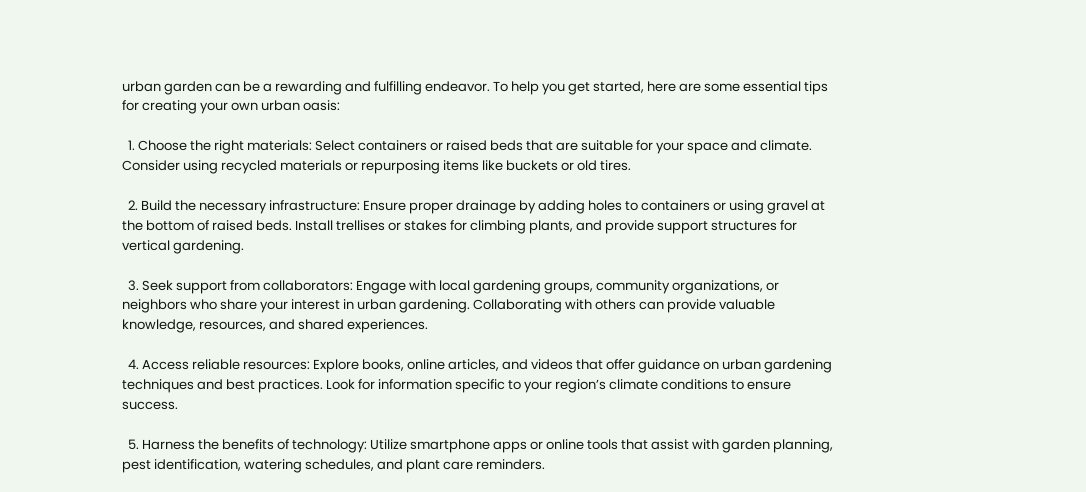urban garden can be a rewarding and fulfilling endeavor. To help you get started, here are some essential tips for creating your own urban oasis:

  1. Choose the right materials: Select containers or raised beds that are suitable for your space and climate. Consider using recycled materials or repurposing items like buckets or old tires.

  2. Build the necessary infrastructure: Ensure proper drainage by adding holes to containers or using gravel at the bottom of raised beds. Install trellises or stakes for climbing plants, and provide support structures for vertical gardening.

  3. Seek support from collaborators: Engage with local gardening groups, community organizations, or neighbors who share your interest in urban gardening. Collaborating with others can provide valuable knowledge, resources, and shared experiences.

  4. Access reliable resources: Explore books, online articles, and videos that offer guidance on urban gardening techniques and best practices. Look for information specific to your region’s climate conditions to ensure success.

  5. Harness the benefits of technology: Utilize smartphone apps or online tools that assist with garden planning, pest identification, watering schedules, and plant care reminders.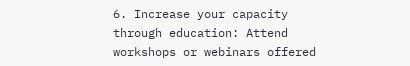6. Increase your capacity through education: Attend workshops or webinars offered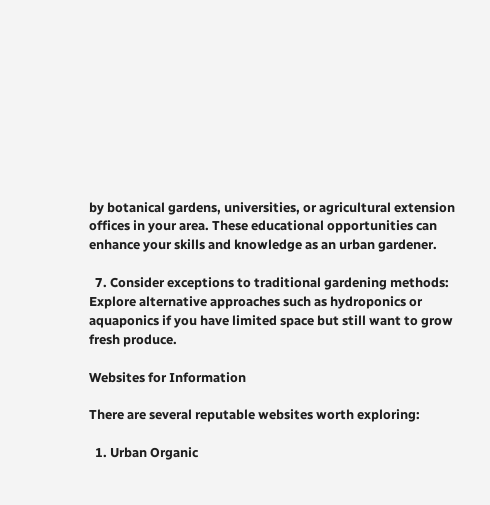by botanical gardens, universities, or agricultural extension offices in your area. These educational opportunities can enhance your skills and knowledge as an urban gardener.

  7. Consider exceptions to traditional gardening methods: Explore alternative approaches such as hydroponics or aquaponics if you have limited space but still want to grow fresh produce.

Websites for Information

There are several reputable websites worth exploring:

  1. Urban Organic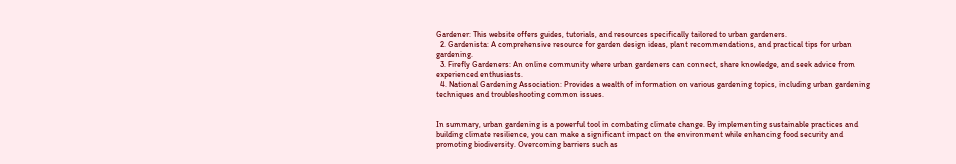Gardener: This website offers guides, tutorials, and resources specifically tailored to urban gardeners.
  2. Gardenista: A comprehensive resource for garden design ideas, plant recommendations, and practical tips for urban gardening.
  3. Firefly Gardeners: An online community where urban gardeners can connect, share knowledge, and seek advice from experienced enthusiasts.
  4. National Gardening Association: Provides a wealth of information on various gardening topics, including urban gardening techniques and troubleshooting common issues.


In summary, urban gardening is a powerful tool in combating climate change. By implementing sustainable practices and building climate resilience, you can make a significant impact on the environment while enhancing food security and promoting biodiversity. Overcoming barriers such as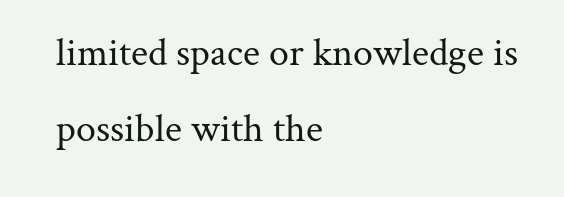limited space or knowledge is possible with the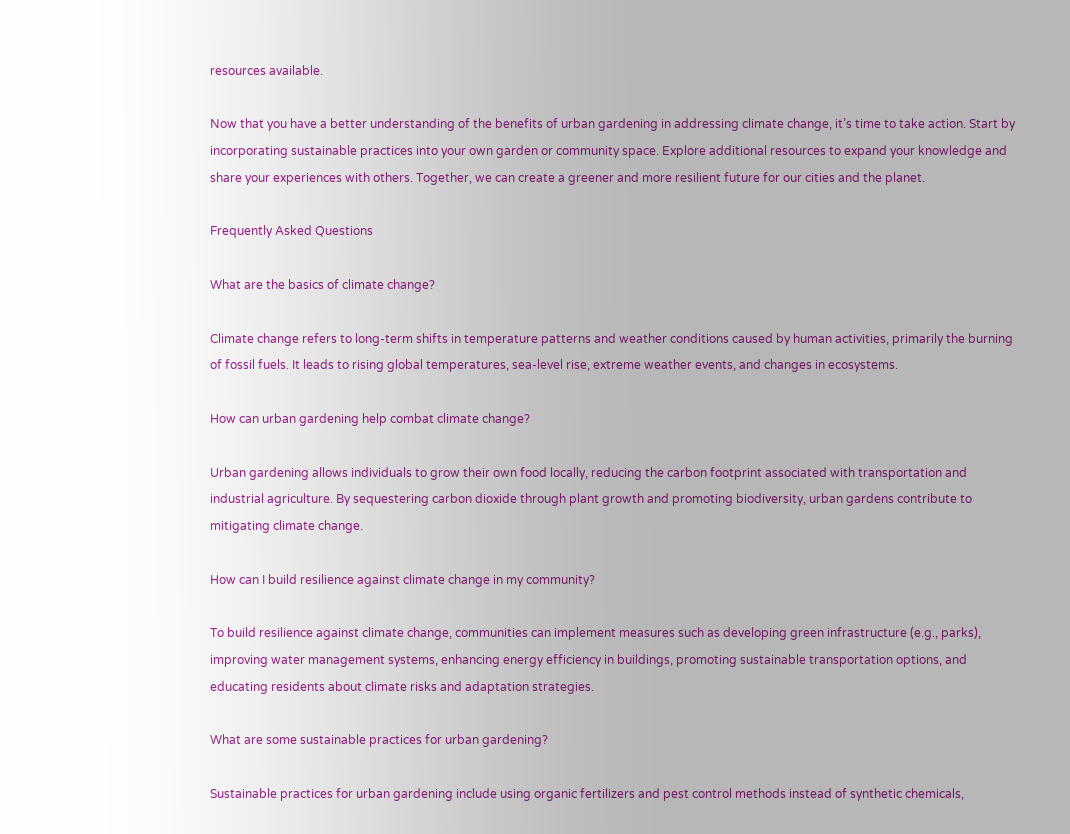resources available.

Now that you have a better understanding of the benefits of urban gardening in addressing climate change, it’s time to take action. Start by incorporating sustainable practices into your own garden or community space. Explore additional resources to expand your knowledge and share your experiences with others. Together, we can create a greener and more resilient future for our cities and the planet.

Frequently Asked Questions

What are the basics of climate change?

Climate change refers to long-term shifts in temperature patterns and weather conditions caused by human activities, primarily the burning of fossil fuels. It leads to rising global temperatures, sea-level rise, extreme weather events, and changes in ecosystems.

How can urban gardening help combat climate change?

Urban gardening allows individuals to grow their own food locally, reducing the carbon footprint associated with transportation and industrial agriculture. By sequestering carbon dioxide through plant growth and promoting biodiversity, urban gardens contribute to mitigating climate change.

How can I build resilience against climate change in my community?

To build resilience against climate change, communities can implement measures such as developing green infrastructure (e.g., parks), improving water management systems, enhancing energy efficiency in buildings, promoting sustainable transportation options, and educating residents about climate risks and adaptation strategies.

What are some sustainable practices for urban gardening?

Sustainable practices for urban gardening include using organic fertilizers and pest control methods instead of synthetic chemicals,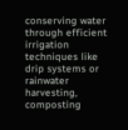conserving water through efficient irrigation techniques like drip systems or rainwater harvesting, composting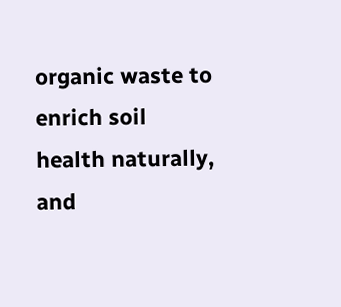organic waste to enrich soil health naturally, and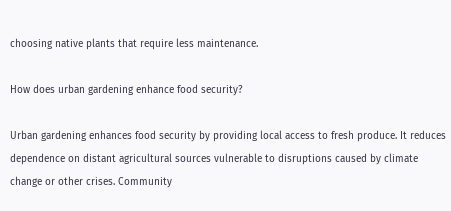choosing native plants that require less maintenance.

How does urban gardening enhance food security?

Urban gardening enhances food security by providing local access to fresh produce. It reduces dependence on distant agricultural sources vulnerable to disruptions caused by climate change or other crises. Community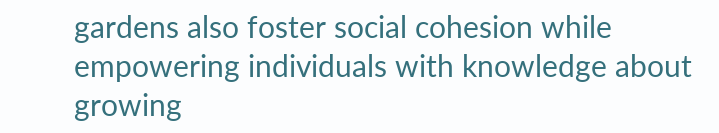gardens also foster social cohesion while empowering individuals with knowledge about growing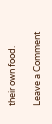their own food.

Leave a Comment